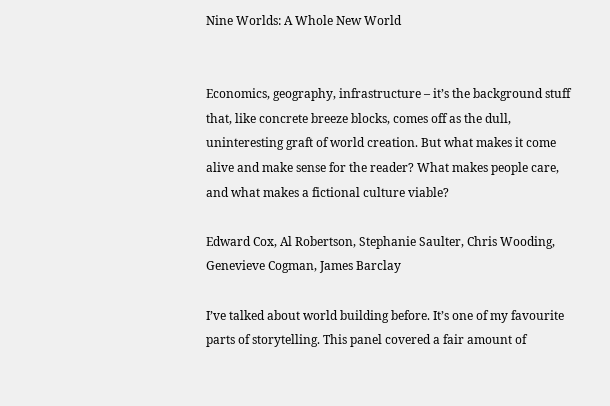Nine Worlds: A Whole New World


Economics, geography, infrastructure – it’s the background stuff that, like concrete breeze blocks, comes off as the dull, uninteresting graft of world creation. But what makes it come alive and make sense for the reader? What makes people care, and what makes a fictional culture viable?

Edward Cox, Al Robertson, Stephanie Saulter, Chris Wooding, Genevieve Cogman, James Barclay

I’ve talked about world building before. It’s one of my favourite parts of storytelling. This panel covered a fair amount of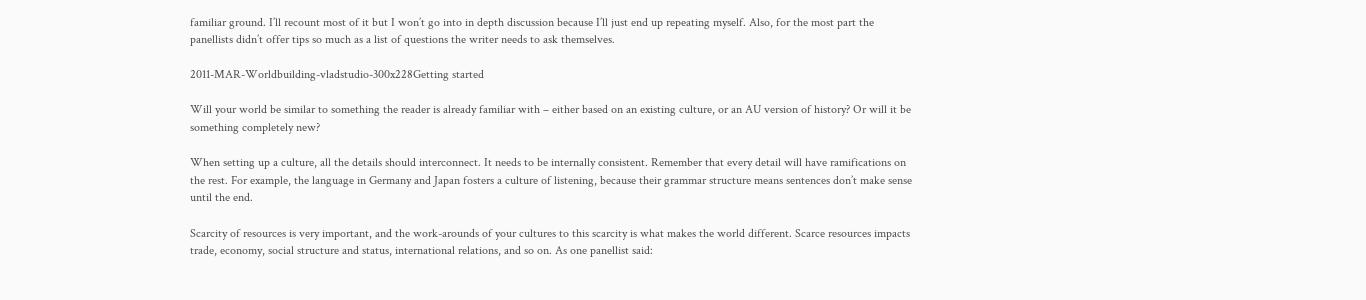familiar ground. I’ll recount most of it but I won’t go into in depth discussion because I’ll just end up repeating myself. Also, for the most part the panellists didn’t offer tips so much as a list of questions the writer needs to ask themselves.

2011-MAR-Worldbuilding-vladstudio-300x228Getting started

Will your world be similar to something the reader is already familiar with – either based on an existing culture, or an AU version of history? Or will it be something completely new?

When setting up a culture, all the details should interconnect. It needs to be internally consistent. Remember that every detail will have ramifications on the rest. For example, the language in Germany and Japan fosters a culture of listening, because their grammar structure means sentences don’t make sense until the end.

Scarcity of resources is very important, and the work-arounds of your cultures to this scarcity is what makes the world different. Scarce resources impacts trade, economy, social structure and status, international relations, and so on. As one panellist said: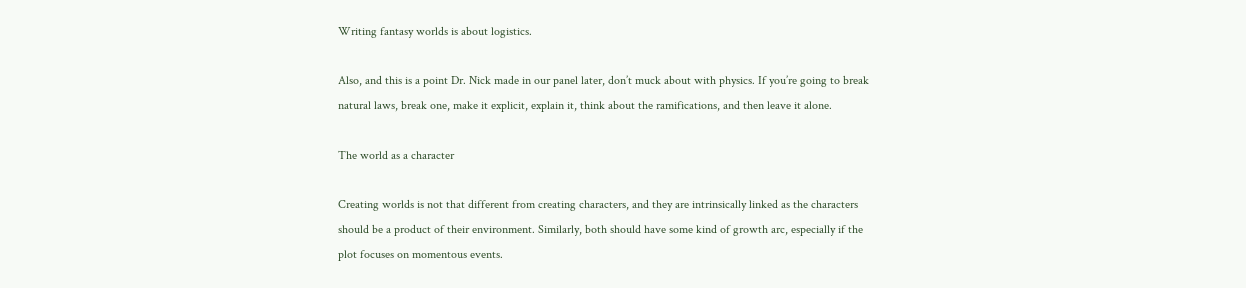Writing fantasy worlds is about logistics.

Also, and this is a point Dr. Nick made in our panel later, don’t muck about with physics. If you’re going to break natural laws, break one, make it explicit, explain it, think about the ramifications, and then leave it alone.

The world as a character

Creating worlds is not that different from creating characters, and they are intrinsically linked as the characters should be a product of their environment. Similarly, both should have some kind of growth arc, especially if the plot focuses on momentous events.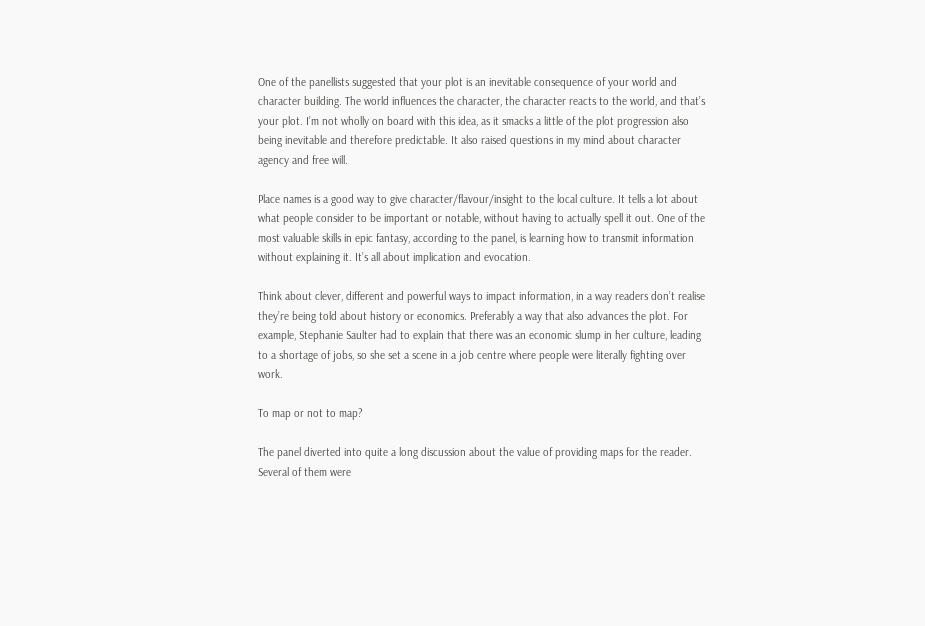One of the panellists suggested that your plot is an inevitable consequence of your world and character building. The world influences the character, the character reacts to the world, and that’s your plot. I’m not wholly on board with this idea, as it smacks a little of the plot progression also being inevitable and therefore predictable. It also raised questions in my mind about character agency and free will.

Place names is a good way to give character/flavour/insight to the local culture. It tells a lot about what people consider to be important or notable, without having to actually spell it out. One of the most valuable skills in epic fantasy, according to the panel, is learning how to transmit information without explaining it. It’s all about implication and evocation.

Think about clever, different and powerful ways to impact information, in a way readers don’t realise they’re being told about history or economics. Preferably a way that also advances the plot. For example, Stephanie Saulter had to explain that there was an economic slump in her culture, leading to a shortage of jobs, so she set a scene in a job centre where people were literally fighting over work.

To map or not to map?

The panel diverted into quite a long discussion about the value of providing maps for the reader. Several of them were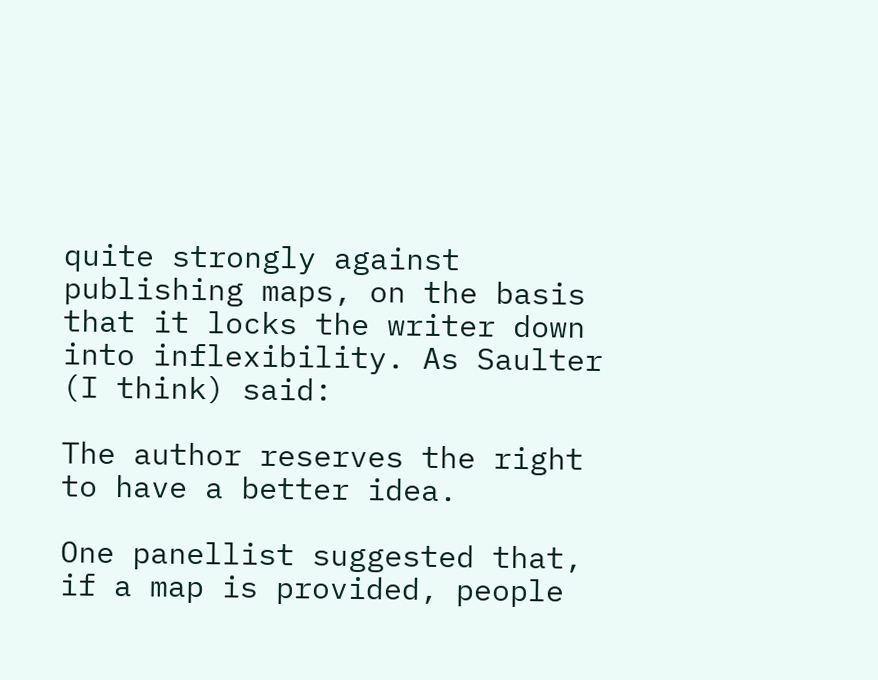quite strongly against publishing maps, on the basis that it locks the writer down into inflexibility. As Saulter (I think) said:

The author reserves the right to have a better idea.

One panellist suggested that, if a map is provided, people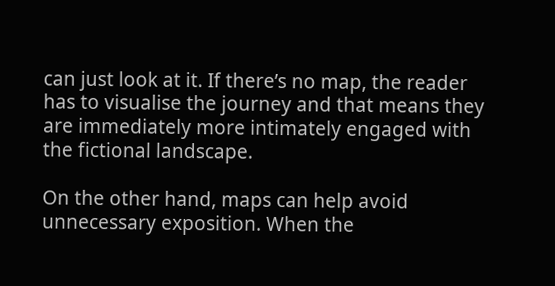can just look at it. If there’s no map, the reader has to visualise the journey and that means they are immediately more intimately engaged with the fictional landscape.

On the other hand, maps can help avoid unnecessary exposition. When the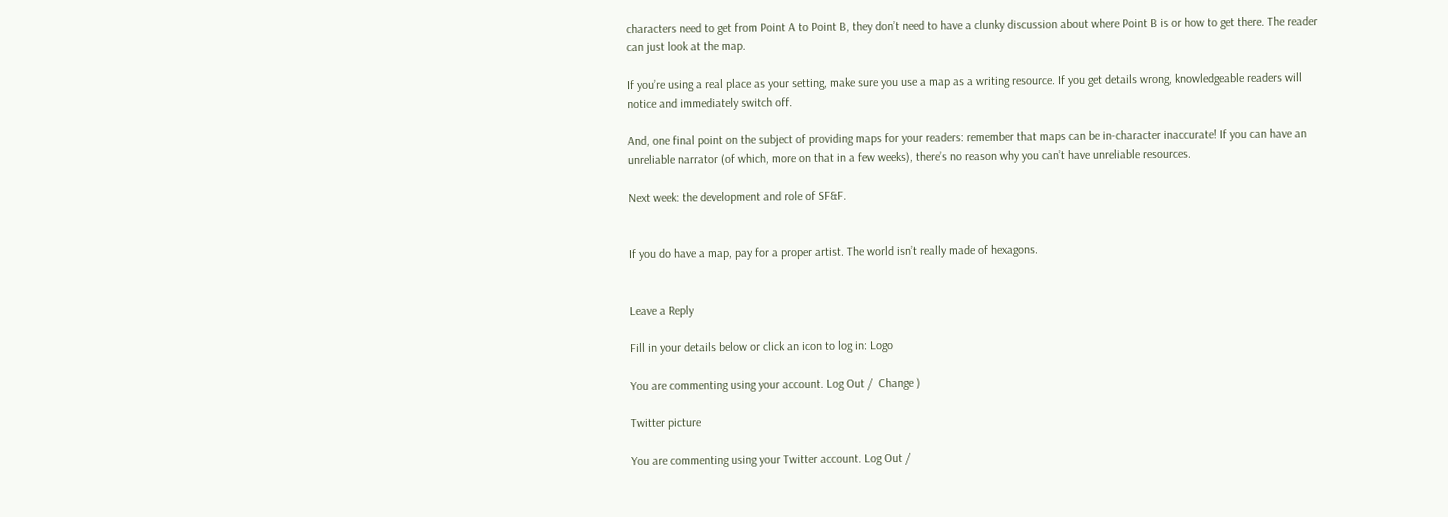characters need to get from Point A to Point B, they don’t need to have a clunky discussion about where Point B is or how to get there. The reader can just look at the map.

If you’re using a real place as your setting, make sure you use a map as a writing resource. If you get details wrong, knowledgeable readers will notice and immediately switch off.

And, one final point on the subject of providing maps for your readers: remember that maps can be in-character inaccurate! If you can have an unreliable narrator (of which, more on that in a few weeks), there’s no reason why you can’t have unreliable resources.

Next week: the development and role of SF&F.


If you do have a map, pay for a proper artist. The world isn’t really made of hexagons.


Leave a Reply

Fill in your details below or click an icon to log in: Logo

You are commenting using your account. Log Out /  Change )

Twitter picture

You are commenting using your Twitter account. Log Out /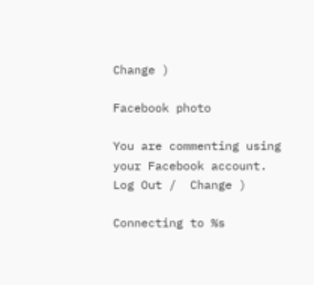Change )

Facebook photo

You are commenting using your Facebook account. Log Out /  Change )

Connecting to %s